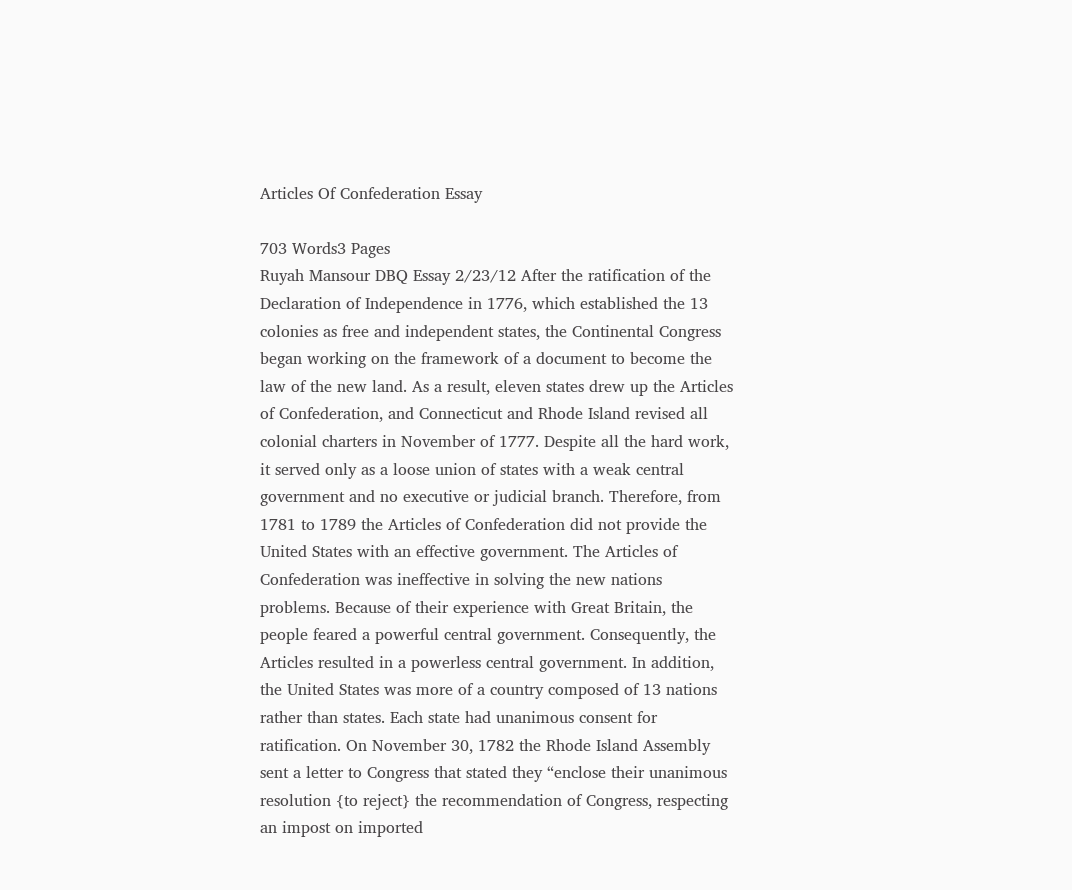Articles Of Confederation Essay

703 Words3 Pages
Ruyah Mansour DBQ Essay 2/23/12 After the ratification of the Declaration of Independence in 1776, which established the 13 colonies as free and independent states, the Continental Congress began working on the framework of a document to become the law of the new land. As a result, eleven states drew up the Articles of Confederation, and Connecticut and Rhode Island revised all colonial charters in November of 1777. Despite all the hard work, it served only as a loose union of states with a weak central government and no executive or judicial branch. Therefore, from 1781 to 1789 the Articles of Confederation did not provide the United States with an effective government. The Articles of Confederation was ineffective in solving the new nations problems. Because of their experience with Great Britain, the people feared a powerful central government. Consequently, the Articles resulted in a powerless central government. In addition, the United States was more of a country composed of 13 nations rather than states. Each state had unanimous consent for ratification. On November 30, 1782 the Rhode Island Assembly sent a letter to Congress that stated they “enclose their unanimous resolution {to reject} the recommendation of Congress, respecting an impost on imported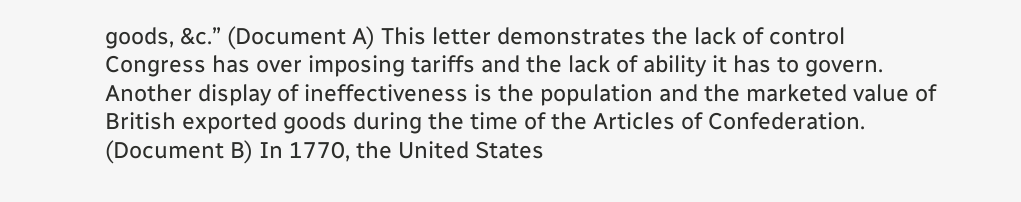goods, &c.” (Document A) This letter demonstrates the lack of control Congress has over imposing tariffs and the lack of ability it has to govern. Another display of ineffectiveness is the population and the marketed value of British exported goods during the time of the Articles of Confederation. (Document B) In 1770, the United States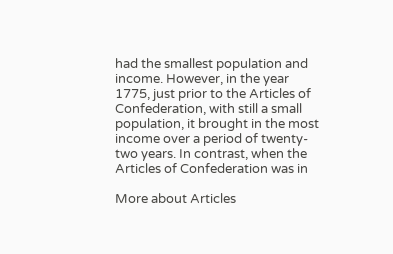had the smallest population and income. However, in the year 1775, just prior to the Articles of Confederation, with still a small population, it brought in the most income over a period of twenty-two years. In contrast, when the Articles of Confederation was in

More about Articles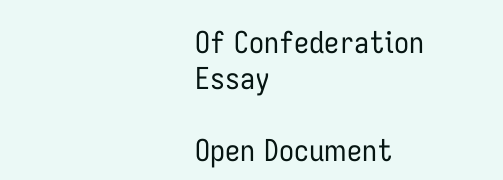Of Confederation Essay

Open Document